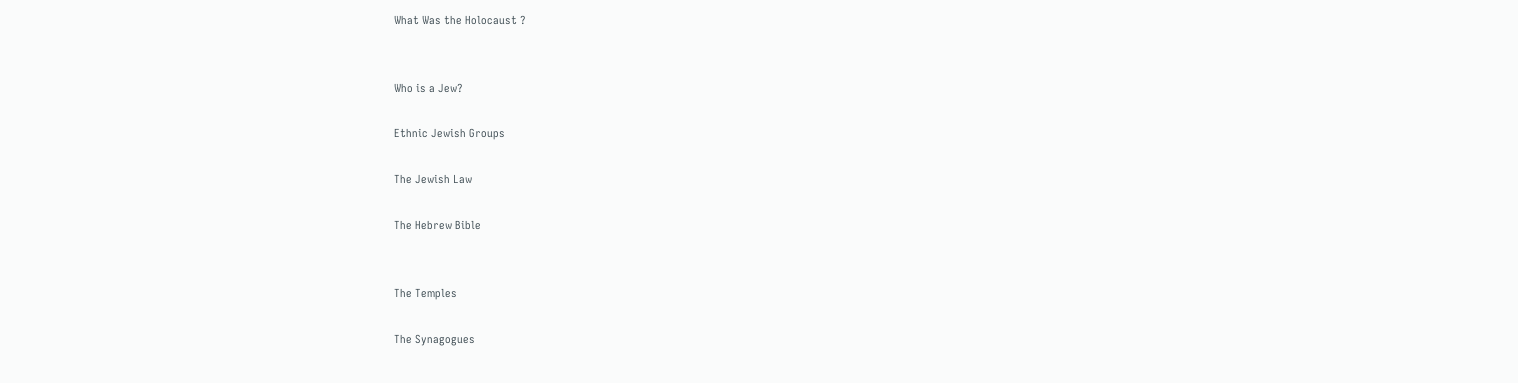What Was the Holocaust ?


Who is a Jew?

Ethnic Jewish Groups

The Jewish Law

The Hebrew Bible


The Temples

The Synagogues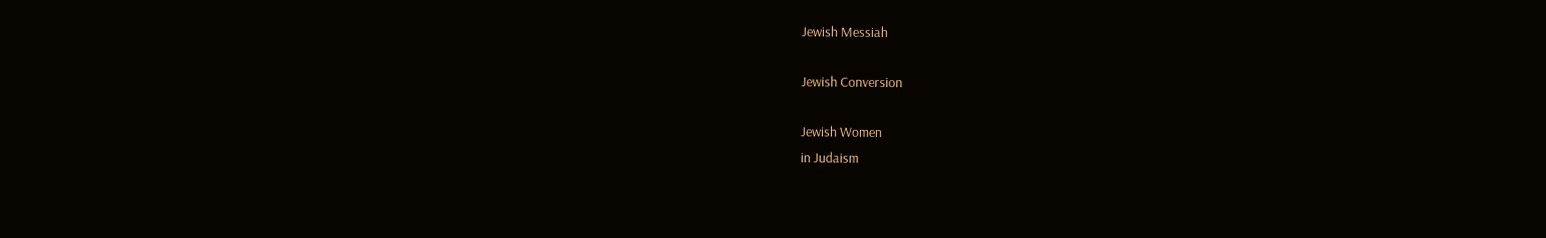Jewish Messiah

Jewish Conversion

Jewish Women
in Judaism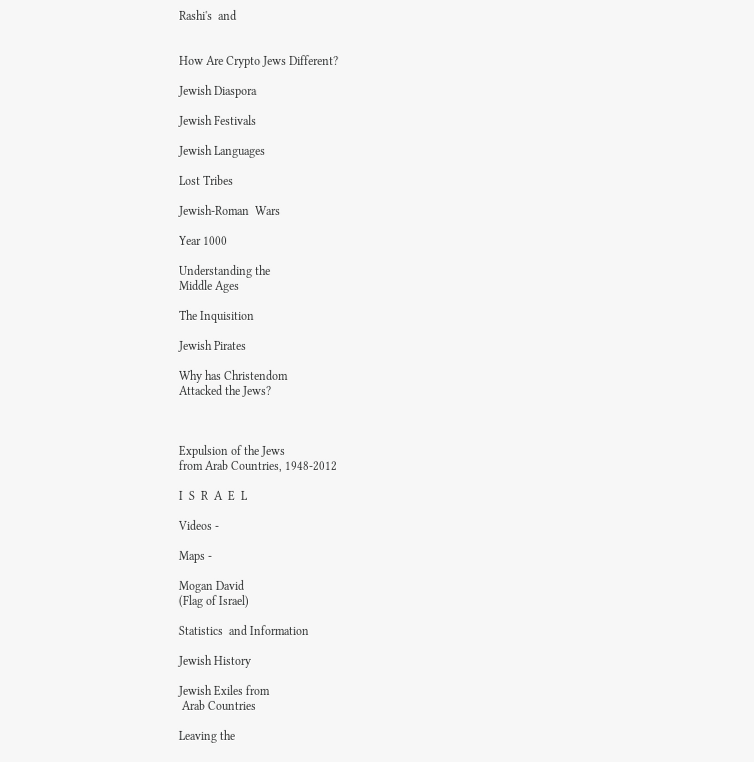Rashi's  and


How Are Crypto Jews Different?

Jewish Diaspora

Jewish Festivals

Jewish Languages

Lost Tribes

Jewish-Roman  Wars

Year 1000

Understanding the
Middle Ages

The Inquisition

Jewish Pirates

Why has Christendom
Attacked the Jews?



Expulsion of the Jews
from Arab Countries, 1948-2012

I  S  R  A  E  L

Videos -

Maps -

Mogan David
(Flag of Israel)

Statistics  and Information

Jewish History

Jewish Exiles from
 Arab Countries

Leaving the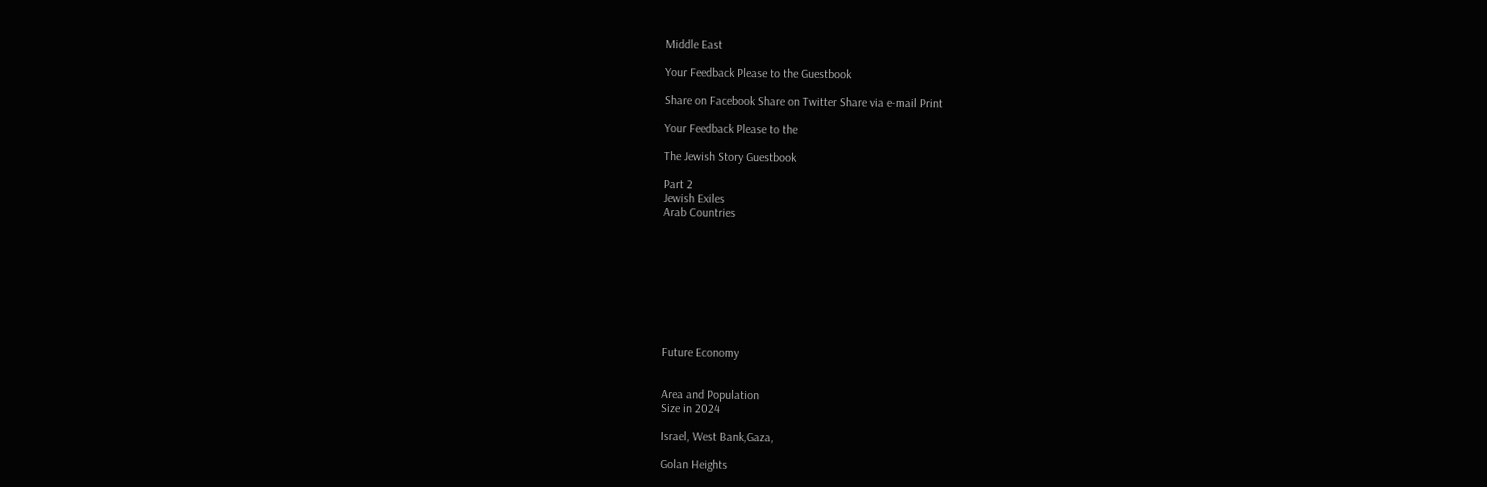Middle East

Your Feedback Please to the Guestbook

Share on Facebook Share on Twitter Share via e-mail Print

Your Feedback Please to the

The Jewish Story Guestbook

Part 2
Jewish Exiles
Arab Countries









Future Economy


Area and Population
Size in 2024

Israel, West Bank,Gaza,

Golan Heights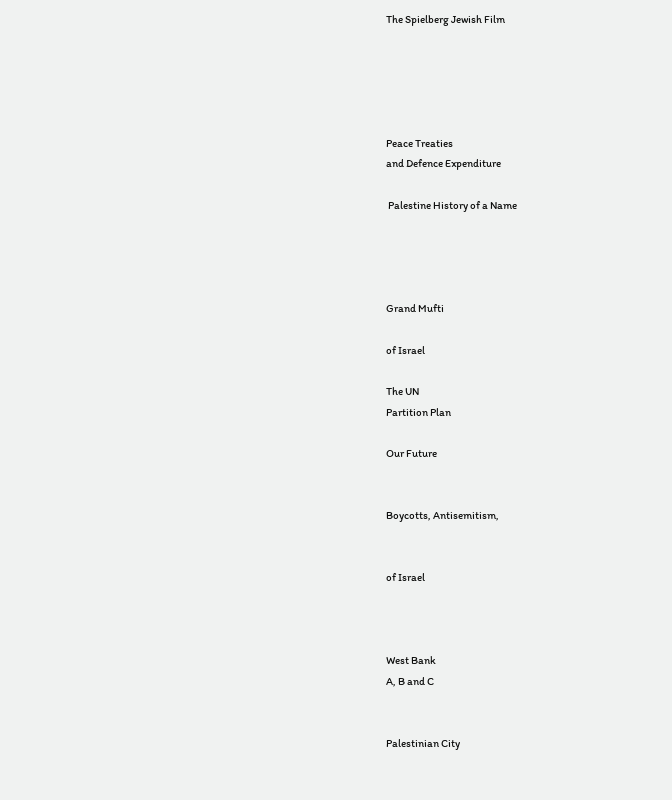The Spielberg Jewish Film





Peace Treaties
and Defence Expenditure

 Palestine History of a Name




Grand Mufti

of Israel

The UN
Partition Plan

Our Future


Boycotts, Antisemitism,


of Israel



West Bank
A, B and C


Palestinian City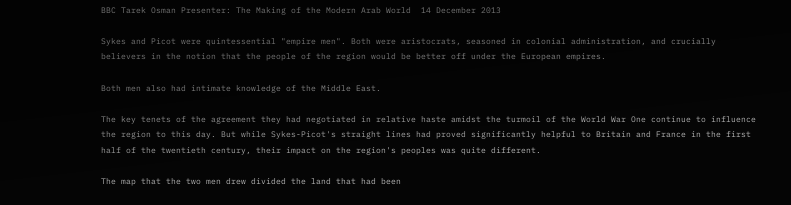BBC Tarek Osman Presenter: The Making of the Modern Arab World  14 December 2013

Sykes and Picot were quintessential "empire men". Both were aristocrats, seasoned in colonial administration, and crucially believers in the notion that the people of the region would be better off under the European empires.

Both men also had intimate knowledge of the Middle East.

The key tenets of the agreement they had negotiated in relative haste amidst the turmoil of the World War One continue to influence the region to this day. But while Sykes-Picot's straight lines had proved significantly helpful to Britain and France in the first half of the twentieth century, their impact on the region's peoples was quite different.

The map that the two men drew divided the land that had been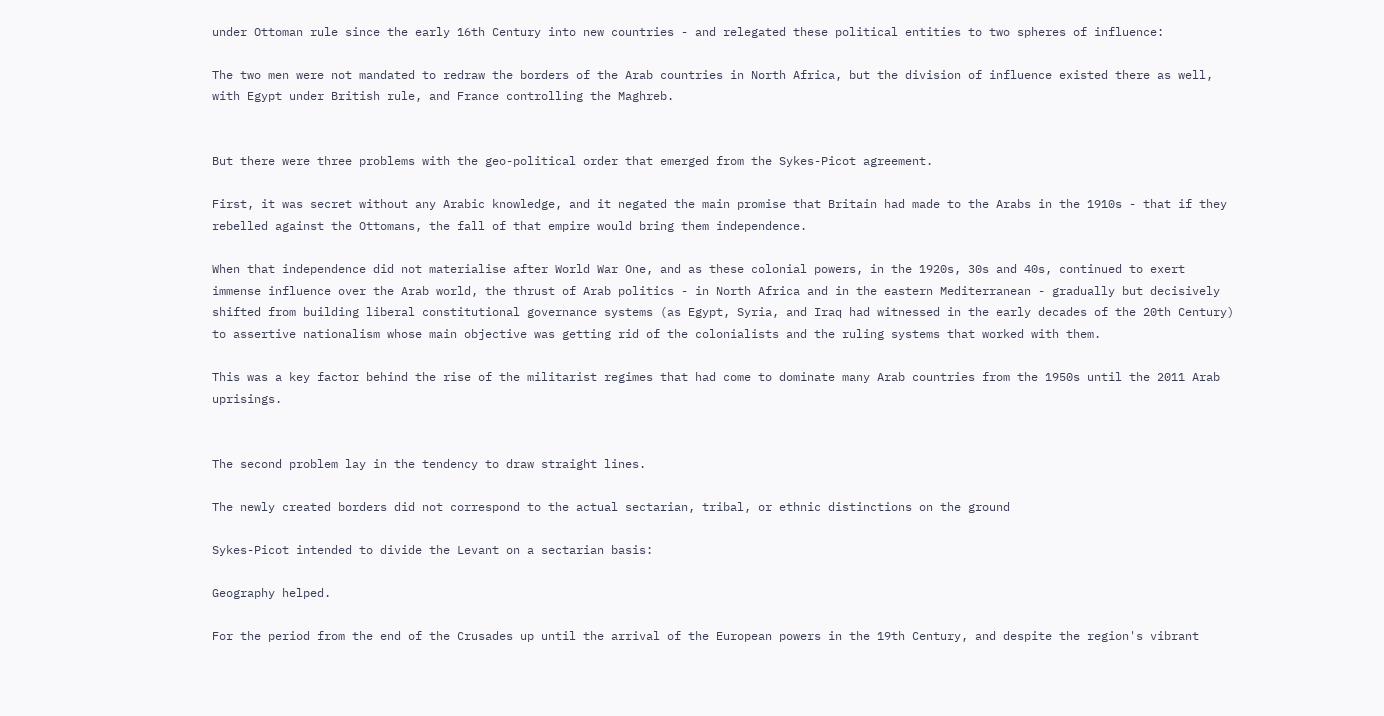under Ottoman rule since the early 16th Century into new countries - and relegated these political entities to two spheres of influence:

The two men were not mandated to redraw the borders of the Arab countries in North Africa, but the division of influence existed there as well, with Egypt under British rule, and France controlling the Maghreb.


But there were three problems with the geo-political order that emerged from the Sykes-Picot agreement.

First, it was secret without any Arabic knowledge, and it negated the main promise that Britain had made to the Arabs in the 1910s - that if they rebelled against the Ottomans, the fall of that empire would bring them independence.

When that independence did not materialise after World War One, and as these colonial powers, in the 1920s, 30s and 40s, continued to exert immense influence over the Arab world, the thrust of Arab politics - in North Africa and in the eastern Mediterranean - gradually but decisively shifted from building liberal constitutional governance systems (as Egypt, Syria, and Iraq had witnessed in the early decades of the 20th Century) to assertive nationalism whose main objective was getting rid of the colonialists and the ruling systems that worked with them.

This was a key factor behind the rise of the militarist regimes that had come to dominate many Arab countries from the 1950s until the 2011 Arab uprisings.


The second problem lay in the tendency to draw straight lines.

The newly created borders did not correspond to the actual sectarian, tribal, or ethnic distinctions on the ground

Sykes-Picot intended to divide the Levant on a sectarian basis:

Geography helped.

For the period from the end of the Crusades up until the arrival of the European powers in the 19th Century, and despite the region's vibrant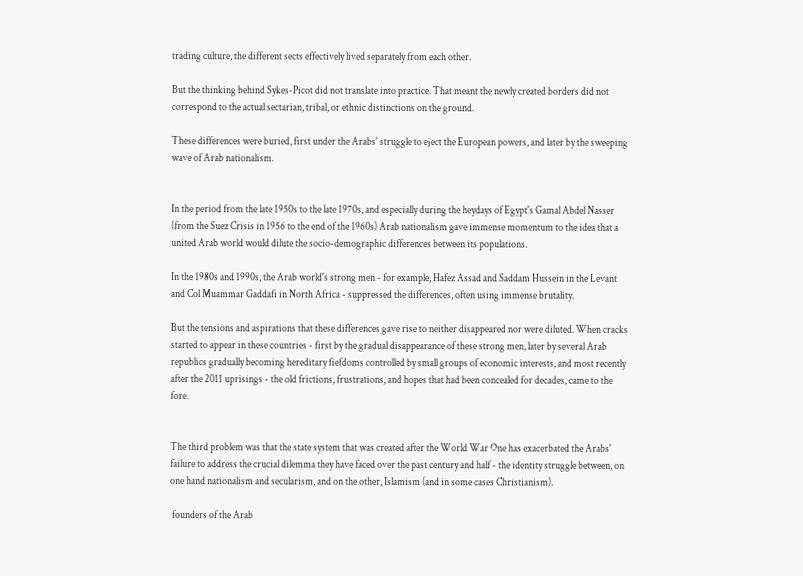trading culture, the different sects effectively lived separately from each other.

But the thinking behind Sykes-Picot did not translate into practice. That meant the newly created borders did not correspond to the actual sectarian, tribal, or ethnic distinctions on the ground.

These differences were buried, first under the Arabs' struggle to eject the European powers, and later by the sweeping wave of Arab nationalism.


In the period from the late 1950s to the late 1970s, and especially during the heydays of Egypt's Gamal Abdel Nasser (from the Suez Crisis in 1956 to the end of the 1960s) Arab nationalism gave immense momentum to the idea that a united Arab world would dilute the socio-demographic differences between its populations.

In the 1980s and 1990s, the Arab world's strong men - for example, Hafez Assad and Saddam Hussein in the Levant and Col Muammar Gaddafi in North Africa - suppressed the differences, often using immense brutality.

But the tensions and aspirations that these differences gave rise to neither disappeared nor were diluted. When cracks started to appear in these countries - first by the gradual disappearance of these strong men, later by several Arab republics gradually becoming hereditary fiefdoms controlled by small groups of economic interests, and most recently after the 2011 uprisings - the old frictions, frustrations, and hopes that had been concealed for decades, came to the fore.


The third problem was that the state system that was created after the World War One has exacerbated the Arabs' failure to address the crucial dilemma they have faced over the past century and half - the identity struggle between, on one hand nationalism and secularism, and on the other, Islamism (and in some cases Christianism).

 founders of the Arab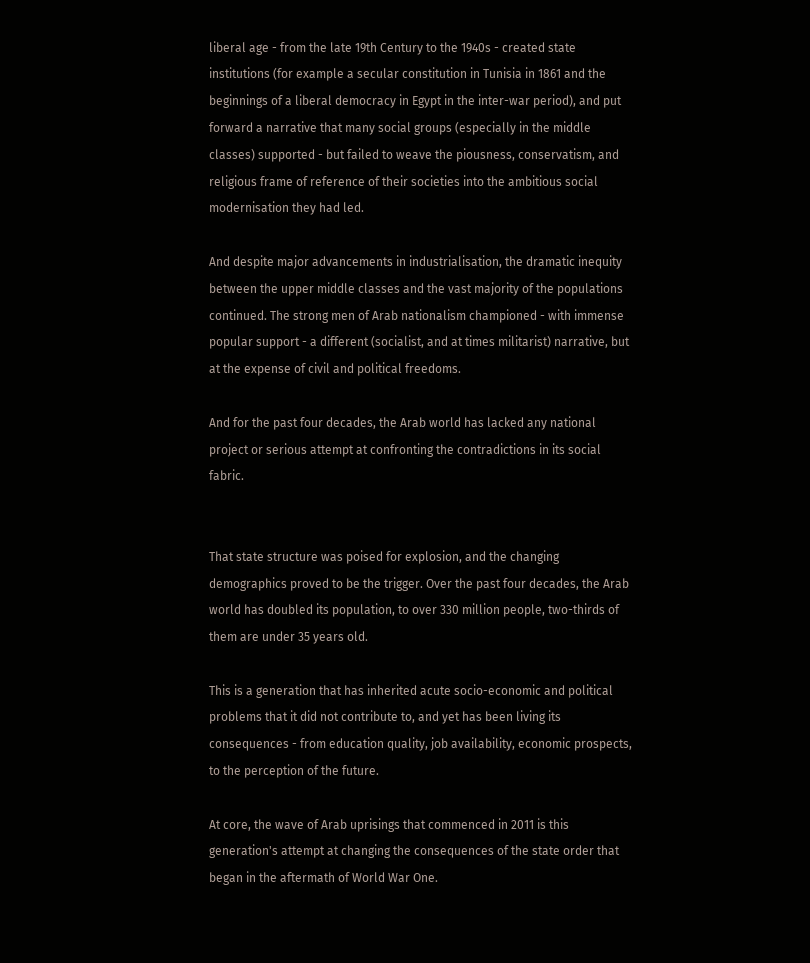liberal age - from the late 19th Century to the 1940s - created state institutions (for example a secular constitution in Tunisia in 1861 and the beginnings of a liberal democracy in Egypt in the inter-war period), and put forward a narrative that many social groups (especially in the middle classes) supported - but failed to weave the piousness, conservatism, and religious frame of reference of their societies into the ambitious social modernisation they had led.

And despite major advancements in industrialisation, the dramatic inequity between the upper middle classes and the vast majority of the populations continued. The strong men of Arab nationalism championed - with immense popular support - a different (socialist, and at times militarist) narrative, but at the expense of civil and political freedoms.

And for the past four decades, the Arab world has lacked any national project or serious attempt at confronting the contradictions in its social fabric.


That state structure was poised for explosion, and the changing demographics proved to be the trigger. Over the past four decades, the Arab world has doubled its population, to over 330 million people, two-thirds of them are under 35 years old.

This is a generation that has inherited acute socio-economic and political problems that it did not contribute to, and yet has been living its consequences - from education quality, job availability, economic prospects, to the perception of the future.

At core, the wave of Arab uprisings that commenced in 2011 is this generation's attempt at changing the consequences of the state order that began in the aftermath of World War One.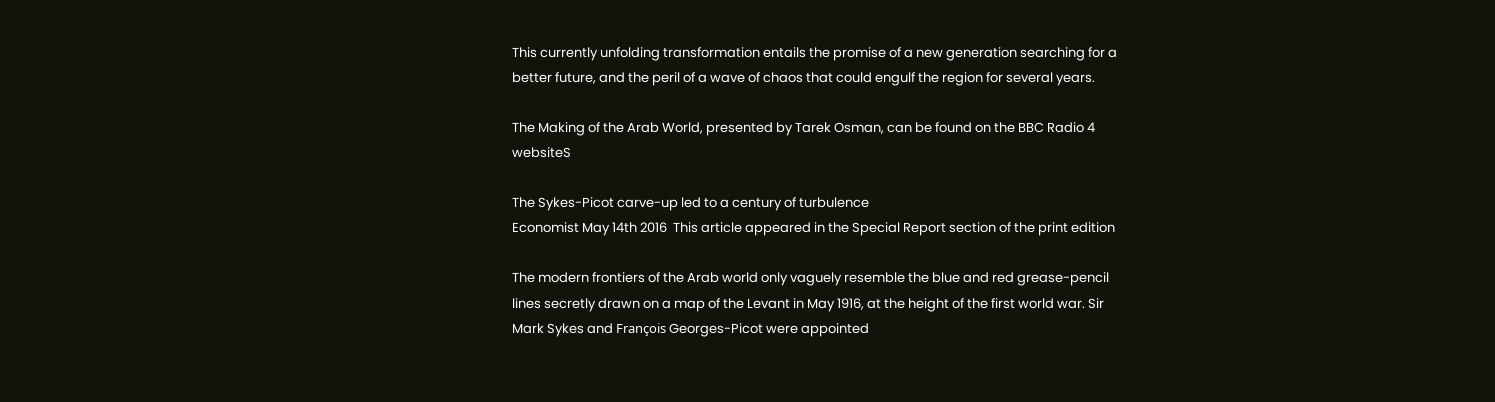This currently unfolding transformation entails the promise of a new generation searching for a better future, and the peril of a wave of chaos that could engulf the region for several years.

The Making of the Arab World, presented by Tarek Osman, can be found on the BBC Radio 4 websiteS

The Sykes-Picot carve-up led to a century of turbulence
Economist May 14th 2016  This article appeared in the Special Report section of the print edition

The modern frontiers of the Arab world only vaguely resemble the blue and red grease-pencil lines secretly drawn on a map of the Levant in May 1916, at the height of the first world war. Sir Mark Sykes and François Georges-Picot were appointed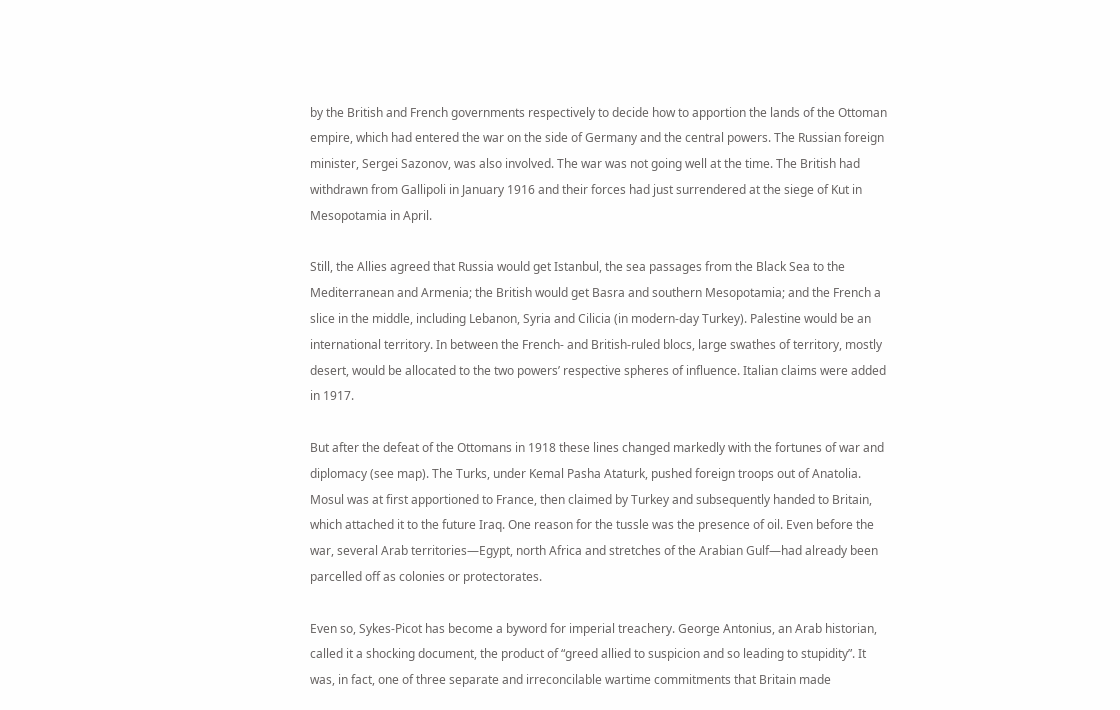by the British and French governments respectively to decide how to apportion the lands of the Ottoman empire, which had entered the war on the side of Germany and the central powers. The Russian foreign minister, Sergei Sazonov, was also involved. The war was not going well at the time. The British had withdrawn from Gallipoli in January 1916 and their forces had just surrendered at the siege of Kut in Mesopotamia in April.

Still, the Allies agreed that Russia would get Istanbul, the sea passages from the Black Sea to the Mediterranean and Armenia; the British would get Basra and southern Mesopotamia; and the French a slice in the middle, including Lebanon, Syria and Cilicia (in modern-day Turkey). Palestine would be an international territory. In between the French- and British-ruled blocs, large swathes of territory, mostly desert, would be allocated to the two powers’ respective spheres of influence. Italian claims were added in 1917.

But after the defeat of the Ottomans in 1918 these lines changed markedly with the fortunes of war and diplomacy (see map). The Turks, under Kemal Pasha Ataturk, pushed foreign troops out of Anatolia. Mosul was at first apportioned to France, then claimed by Turkey and subsequently handed to Britain, which attached it to the future Iraq. One reason for the tussle was the presence of oil. Even before the war, several Arab territories—Egypt, north Africa and stretches of the Arabian Gulf—had already been parcelled off as colonies or protectorates.

Even so, Sykes-Picot has become a byword for imperial treachery. George Antonius, an Arab historian, called it a shocking document, the product of “greed allied to suspicion and so leading to stupidity”. It was, in fact, one of three separate and irreconcilable wartime commitments that Britain made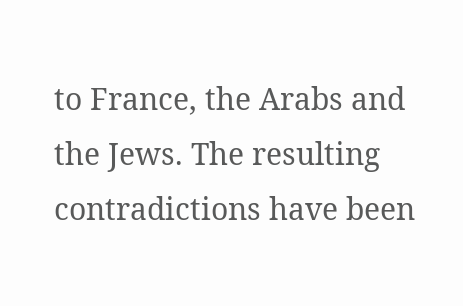to France, the Arabs and the Jews. The resulting contradictions have been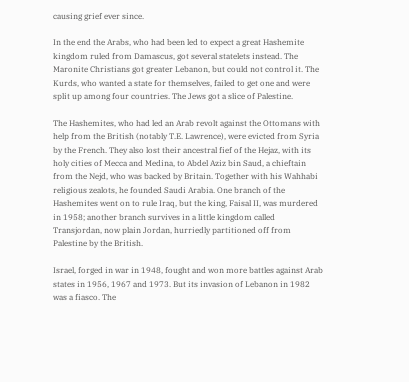causing grief ever since.

In the end the Arabs, who had been led to expect a great Hashemite kingdom ruled from Damascus, got several statelets instead. The Maronite Christians got greater Lebanon, but could not control it. The Kurds, who wanted a state for themselves, failed to get one and were split up among four countries. The Jews got a slice of Palestine.

The Hashemites, who had led an Arab revolt against the Ottomans with help from the British (notably T.E. Lawrence), were evicted from Syria by the French. They also lost their ancestral fief of the Hejaz, with its holy cities of Mecca and Medina, to Abdel Aziz bin Saud, a chieftain from the Nejd, who was backed by Britain. Together with his Wahhabi religious zealots, he founded Saudi Arabia. One branch of the Hashemites went on to rule Iraq, but the king, Faisal II, was murdered in 1958; another branch survives in a little kingdom called Transjordan, now plain Jordan, hurriedly partitioned off from Palestine by the British.

Israel, forged in war in 1948, fought and won more battles against Arab states in 1956, 1967 and 1973. But its invasion of Lebanon in 1982 was a fiasco. The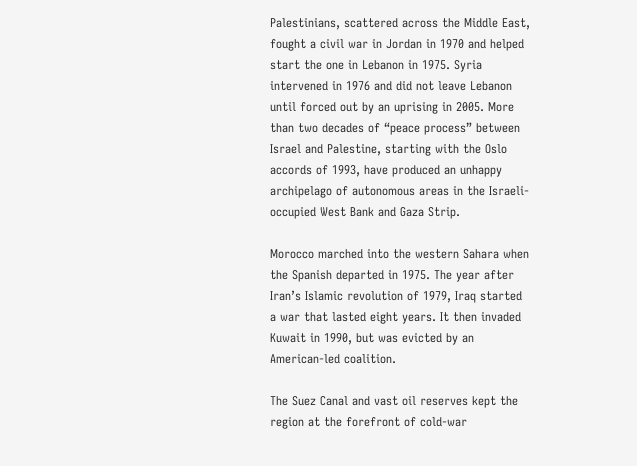Palestinians, scattered across the Middle East, fought a civil war in Jordan in 1970 and helped start the one in Lebanon in 1975. Syria intervened in 1976 and did not leave Lebanon until forced out by an uprising in 2005. More than two decades of “peace process” between Israel and Palestine, starting with the Oslo accords of 1993, have produced an unhappy archipelago of autonomous areas in the Israeli-occupied West Bank and Gaza Strip.

Morocco marched into the western Sahara when the Spanish departed in 1975. The year after Iran’s Islamic revolution of 1979, Iraq started a war that lasted eight years. It then invaded Kuwait in 1990, but was evicted by an American-led coalition.

The Suez Canal and vast oil reserves kept the region at the forefront of cold-war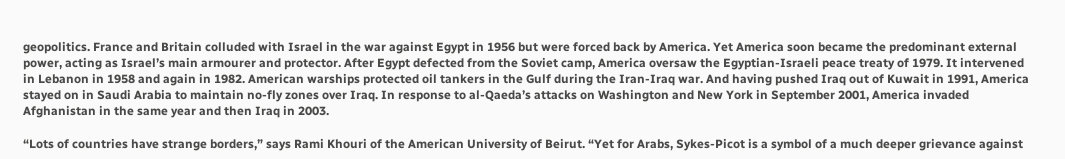geopolitics. France and Britain colluded with Israel in the war against Egypt in 1956 but were forced back by America. Yet America soon became the predominant external power, acting as Israel’s main armourer and protector. After Egypt defected from the Soviet camp, America oversaw the Egyptian-Israeli peace treaty of 1979. It intervened in Lebanon in 1958 and again in 1982. American warships protected oil tankers in the Gulf during the Iran-Iraq war. And having pushed Iraq out of Kuwait in 1991, America stayed on in Saudi Arabia to maintain no-fly zones over Iraq. In response to al-Qaeda’s attacks on Washington and New York in September 2001, America invaded Afghanistan in the same year and then Iraq in 2003.

“Lots of countries have strange borders,” says Rami Khouri of the American University of Beirut. “Yet for Arabs, Sykes-Picot is a symbol of a much deeper grievance against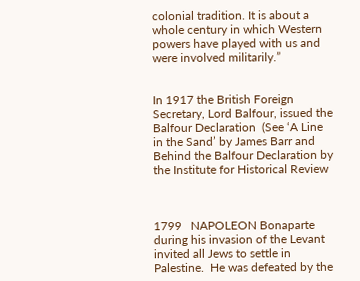colonial tradition. It is about a whole century in which Western powers have played with us and were involved militarily.”


In 1917 the British Foreign Secretary, Lord Balfour, issued the Balfour Declaration  (See ‘A Line in the Sand’ by James Barr and Behind the Balfour Declaration by the Institute for Historical Review



1799   NAPOLEON Bonaparte during his invasion of the Levant invited all Jews to settle in Palestine.  He was defeated by the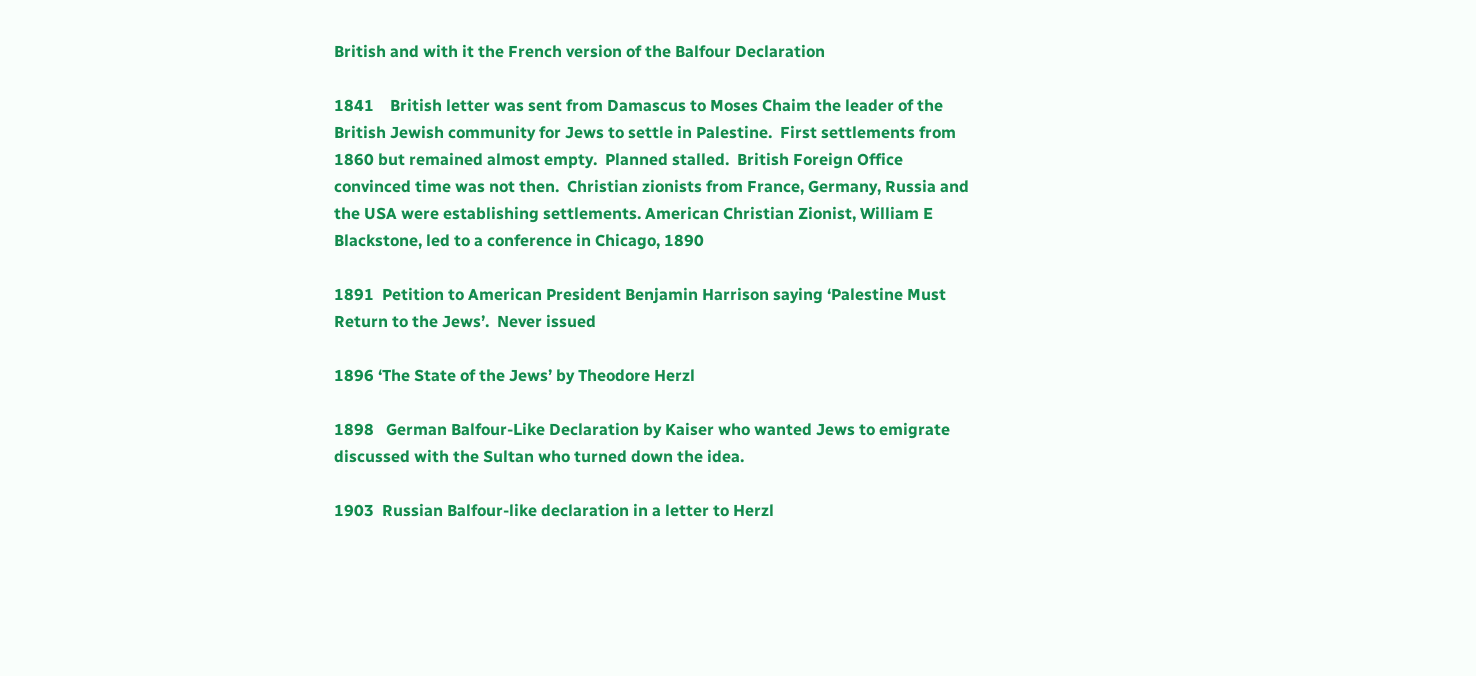British and with it the French version of the Balfour Declaration

1841    British letter was sent from Damascus to Moses Chaim the leader of the British Jewish community for Jews to settle in Palestine.  First settlements from 1860 but remained almost empty.  Planned stalled.  British Foreign Office convinced time was not then.  Christian zionists from France, Germany, Russia and the USA were establishing settlements. American Christian Zionist, William E Blackstone, led to a conference in Chicago, 1890

1891  Petition to American President Benjamin Harrison saying ‘Palestine Must Return to the Jews’.  Never issued

1896 ‘The State of the Jews’ by Theodore Herzl

1898   German Balfour-Like Declaration by Kaiser who wanted Jews to emigrate discussed with the Sultan who turned down the idea.

1903  Russian Balfour-like declaration in a letter to Herzl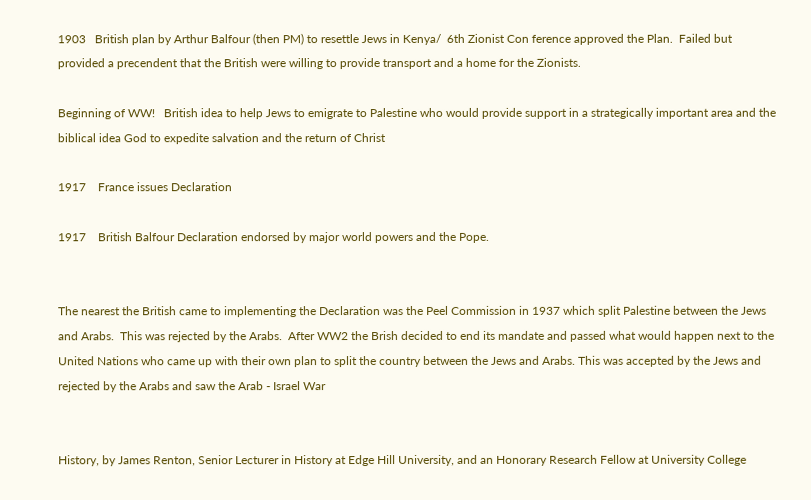1903   British plan by Arthur Balfour (then PM) to resettle Jews in Kenya/  6th Zionist Con ference approved the Plan.  Failed but provided a precendent that the British were willing to provide transport and a home for the Zionists.

Beginning of WW!   British idea to help Jews to emigrate to Palestine who would provide support in a strategically important area and the biblical idea God to expedite salvation and the return of Christ

1917    France issues Declaration

1917    British Balfour Declaration endorsed by major world powers and the Pope.


The nearest the British came to implementing the Declaration was the Peel Commission in 1937 which split Palestine between the Jews and Arabs.  This was rejected by the Arabs.  After WW2 the Brish decided to end its mandate and passed what would happen next to the United Nations who came up with their own plan to split the country between the Jews and Arabs. This was accepted by the Jews and rejected by the Arabs and saw the Arab - Israel War


History, by James Renton, Senior Lecturer in History at Edge Hill University, and an Honorary Research Fellow at University College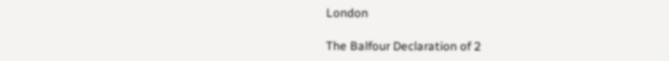London

The Balfour Declaration of 2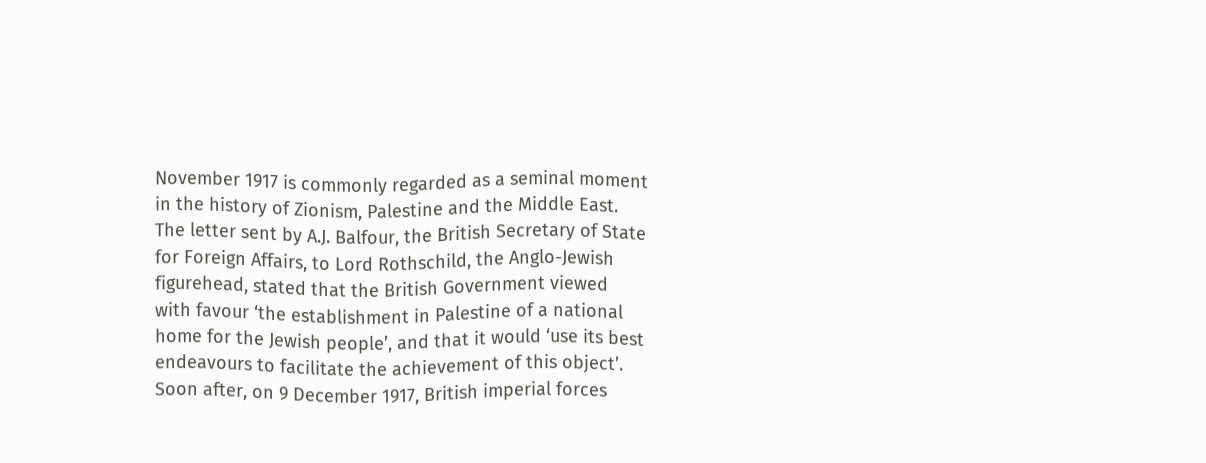November 1917 is commonly regarded as a seminal moment in the history of Zionism, Palestine and the Middle East. The letter sent by A.J. Balfour, the British Secretary of State for Foreign Affairs, to Lord Rothschild, the Anglo-Jewish figurehead, stated that the British Government viewed with favour ‘the establishment in Palestine of a national home for the Jewish people’, and that it would ‘use its best endeavours to facilitate the achievement of this object’. Soon after, on 9 December 1917, British imperial forces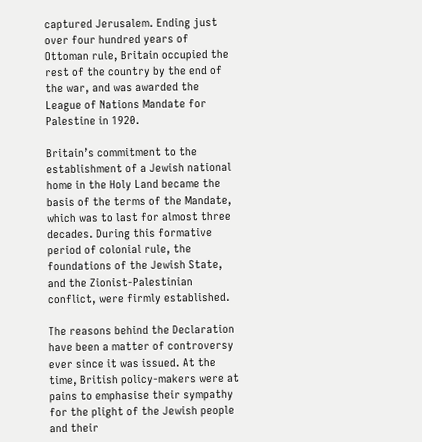captured Jerusalem. Ending just over four hundred years of Ottoman rule, Britain occupied the rest of the country by the end of the war, and was awarded the League of Nations Mandate for Palestine in 1920.

Britain’s commitment to the establishment of a Jewish national home in the Holy Land became the basis of the terms of the Mandate, which was to last for almost three decades. During this formative period of colonial rule, the foundations of the Jewish State, and the Zionist-Palestinian conflict, were firmly established.

The reasons behind the Declaration have been a matter of controversy ever since it was issued. At the time, British policy-makers were at pains to emphasise their sympathy for the plight of the Jewish people and their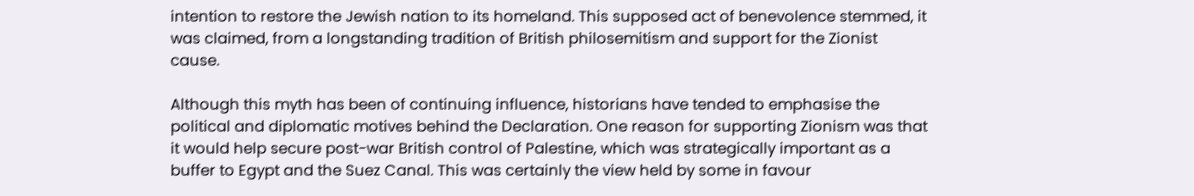intention to restore the Jewish nation to its homeland. This supposed act of benevolence stemmed, it was claimed, from a longstanding tradition of British philosemitism and support for the Zionist cause.

Although this myth has been of continuing influence, historians have tended to emphasise the political and diplomatic motives behind the Declaration. One reason for supporting Zionism was that it would help secure post-war British control of Palestine, which was strategically important as a buffer to Egypt and the Suez Canal. This was certainly the view held by some in favour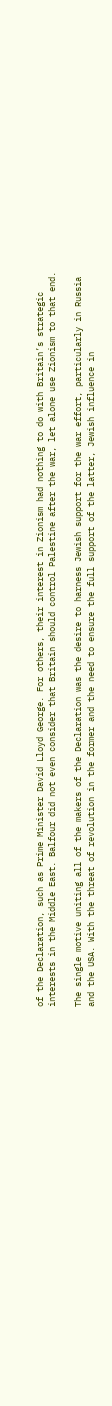of the Declaration, such as Prime Minister David Lloyd George. For others, their interest in Zionism had nothing to do with Britain’s strategic interests in the Middle East. Balfour did not even consider that Britain should control Palestine after the war, let alone use Zionism to that end.

The single motive uniting all of the makers of the Declaration was the desire to harness Jewish support for the war effort, particularly in Russia and the USA. With the threat of revolution in the former and the need to ensure the full support of the latter, Jewish influence in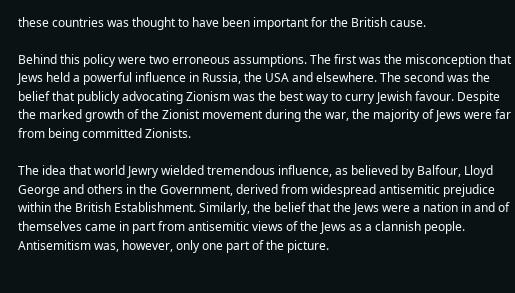these countries was thought to have been important for the British cause.

Behind this policy were two erroneous assumptions. The first was the misconception that Jews held a powerful influence in Russia, the USA and elsewhere. The second was the belief that publicly advocating Zionism was the best way to curry Jewish favour. Despite the marked growth of the Zionist movement during the war, the majority of Jews were far from being committed Zionists.

The idea that world Jewry wielded tremendous influence, as believed by Balfour, Lloyd George and others in the Government, derived from widespread antisemitic prejudice within the British Establishment. Similarly, the belief that the Jews were a nation in and of themselves came in part from antisemitic views of the Jews as a clannish people. Antisemitism was, however, only one part of the picture.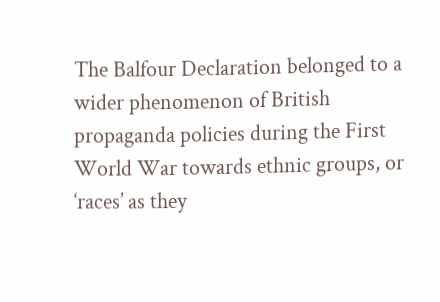The Balfour Declaration belonged to a wider phenomenon of British propaganda policies during the First World War towards ethnic groups, or ‘races’ as they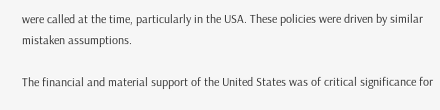were called at the time, particularly in the USA. These policies were driven by similar mistaken assumptions.

The financial and material support of the United States was of critical significance for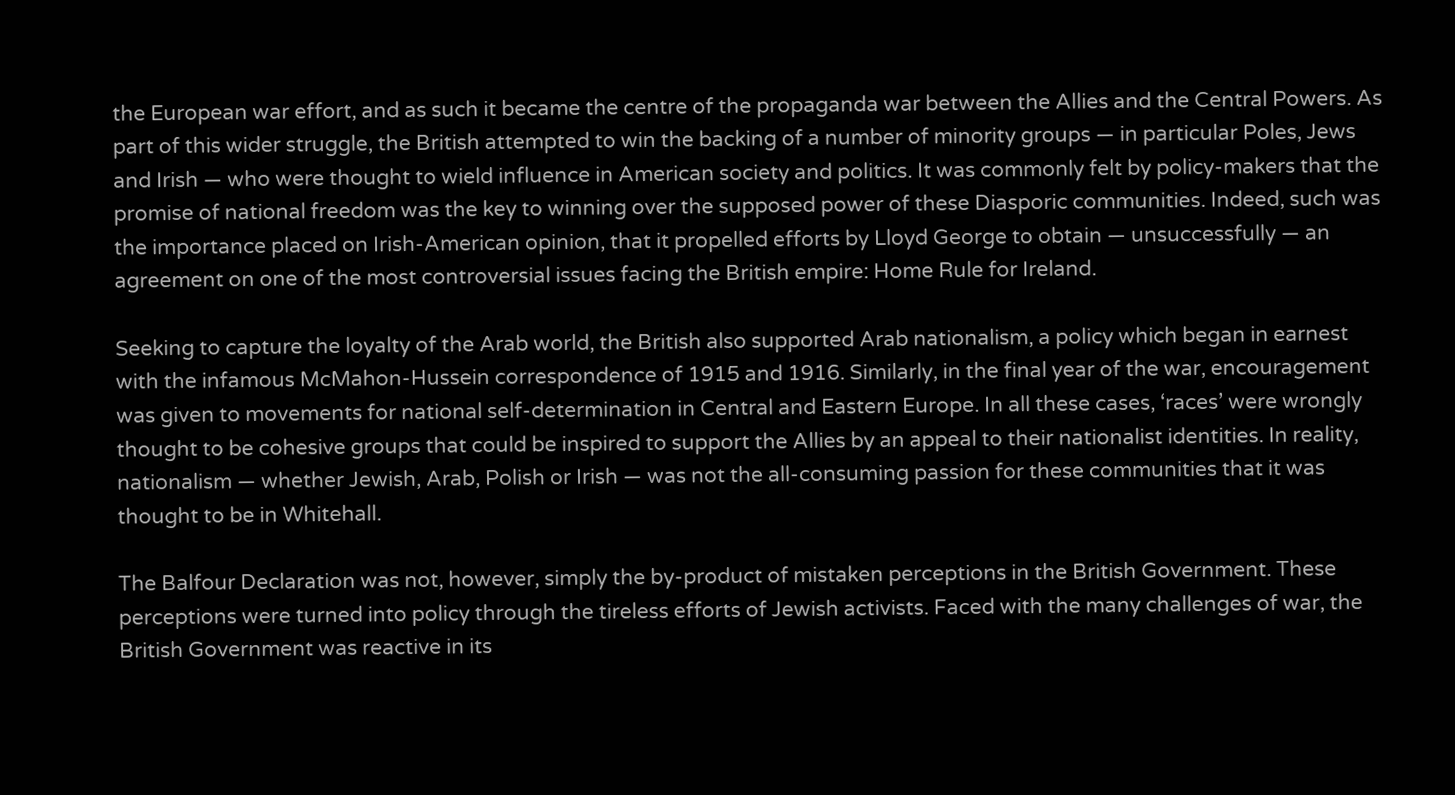the European war effort, and as such it became the centre of the propaganda war between the Allies and the Central Powers. As part of this wider struggle, the British attempted to win the backing of a number of minority groups — in particular Poles, Jews and Irish — who were thought to wield influence in American society and politics. It was commonly felt by policy-makers that the promise of national freedom was the key to winning over the supposed power of these Diasporic communities. Indeed, such was the importance placed on Irish-American opinion, that it propelled efforts by Lloyd George to obtain — unsuccessfully — an agreement on one of the most controversial issues facing the British empire: Home Rule for Ireland.

Seeking to capture the loyalty of the Arab world, the British also supported Arab nationalism, a policy which began in earnest with the infamous McMahon-Hussein correspondence of 1915 and 1916. Similarly, in the final year of the war, encouragement was given to movements for national self-determination in Central and Eastern Europe. In all these cases, ‘races’ were wrongly thought to be cohesive groups that could be inspired to support the Allies by an appeal to their nationalist identities. In reality, nationalism — whether Jewish, Arab, Polish or Irish — was not the all-consuming passion for these communities that it was thought to be in Whitehall.

The Balfour Declaration was not, however, simply the by-product of mistaken perceptions in the British Government. These perceptions were turned into policy through the tireless efforts of Jewish activists. Faced with the many challenges of war, the British Government was reactive in its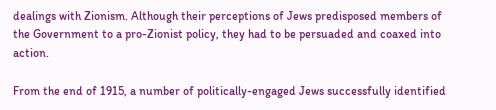dealings with Zionism. Although their perceptions of Jews predisposed members of the Government to a pro-Zionist policy, they had to be persuaded and coaxed into action.

From the end of 1915, a number of politically-engaged Jews successfully identified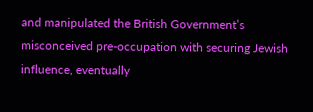and manipulated the British Government’s misconceived pre-occupation with securing Jewish influence, eventually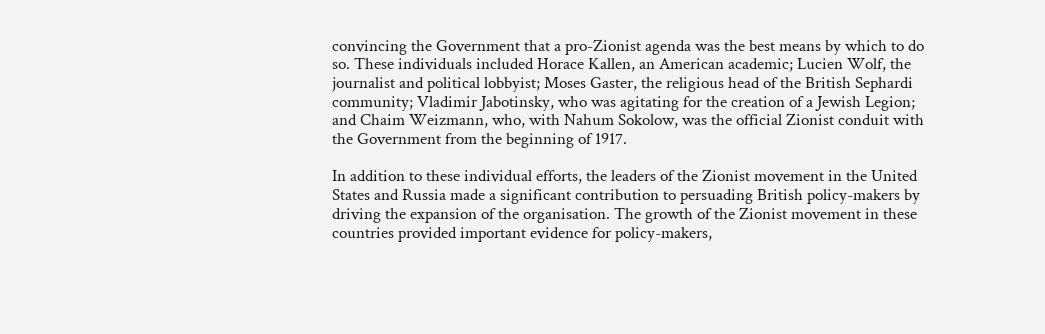convincing the Government that a pro-Zionist agenda was the best means by which to do so. These individuals included Horace Kallen, an American academic; Lucien Wolf, the journalist and political lobbyist; Moses Gaster, the religious head of the British Sephardi community; Vladimir Jabotinsky, who was agitating for the creation of a Jewish Legion; and Chaim Weizmann, who, with Nahum Sokolow, was the official Zionist conduit with the Government from the beginning of 1917.

In addition to these individual efforts, the leaders of the Zionist movement in the United States and Russia made a significant contribution to persuading British policy-makers by driving the expansion of the organisation. The growth of the Zionist movement in these countries provided important evidence for policy-makers,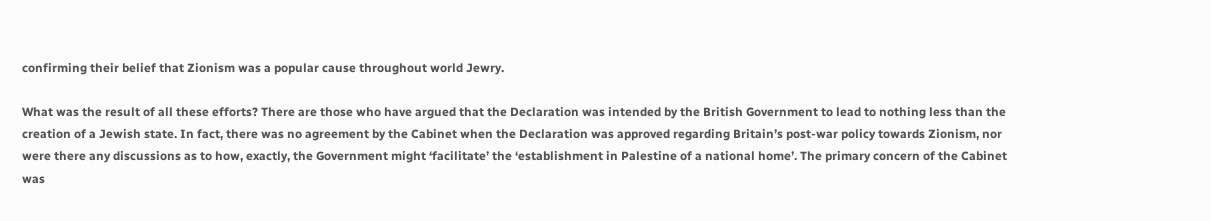confirming their belief that Zionism was a popular cause throughout world Jewry.

What was the result of all these efforts? There are those who have argued that the Declaration was intended by the British Government to lead to nothing less than the creation of a Jewish state. In fact, there was no agreement by the Cabinet when the Declaration was approved regarding Britain’s post-war policy towards Zionism, nor were there any discussions as to how, exactly, the Government might ‘facilitate’ the ‘establishment in Palestine of a national home’. The primary concern of the Cabinet was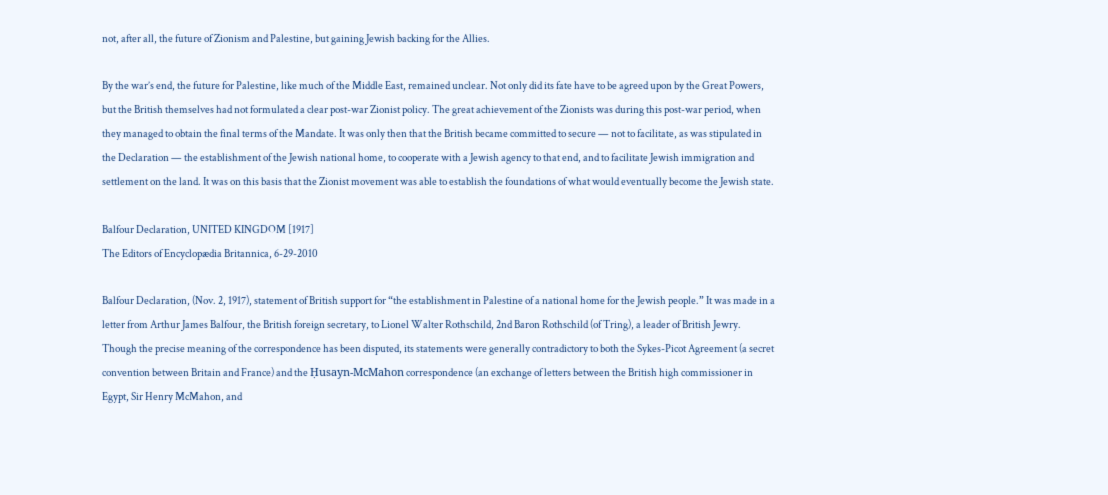not, after all, the future of Zionism and Palestine, but gaining Jewish backing for the Allies.

By the war’s end, the future for Palestine, like much of the Middle East, remained unclear. Not only did its fate have to be agreed upon by the Great Powers, but the British themselves had not formulated a clear post-war Zionist policy. The great achievement of the Zionists was during this post-war period, when they managed to obtain the final terms of the Mandate. It was only then that the British became committed to secure — not to facilitate, as was stipulated in the Declaration — the establishment of the Jewish national home, to cooperate with a Jewish agency to that end, and to facilitate Jewish immigration and settlement on the land. It was on this basis that the Zionist movement was able to establish the foundations of what would eventually become the Jewish state.

Balfour Declaration, UNITED KINGDOM [1917]
The Editors of Encyclopædia Britannica, 6-29-2010

Balfour Declaration, (Nov. 2, 1917), statement of British support for “the establishment in Palestine of a national home for the Jewish people.” It was made in a letter from Arthur James Balfour, the British foreign secretary, to Lionel Walter Rothschild, 2nd Baron Rothschild (of Tring), a leader of British Jewry. Though the precise meaning of the correspondence has been disputed, its statements were generally contradictory to both the Sykes-Picot Agreement (a secret convention between Britain and France) and the Ḥusayn-McMahon correspondence (an exchange of letters between the British high commissioner in Egypt, Sir Henry McMahon, and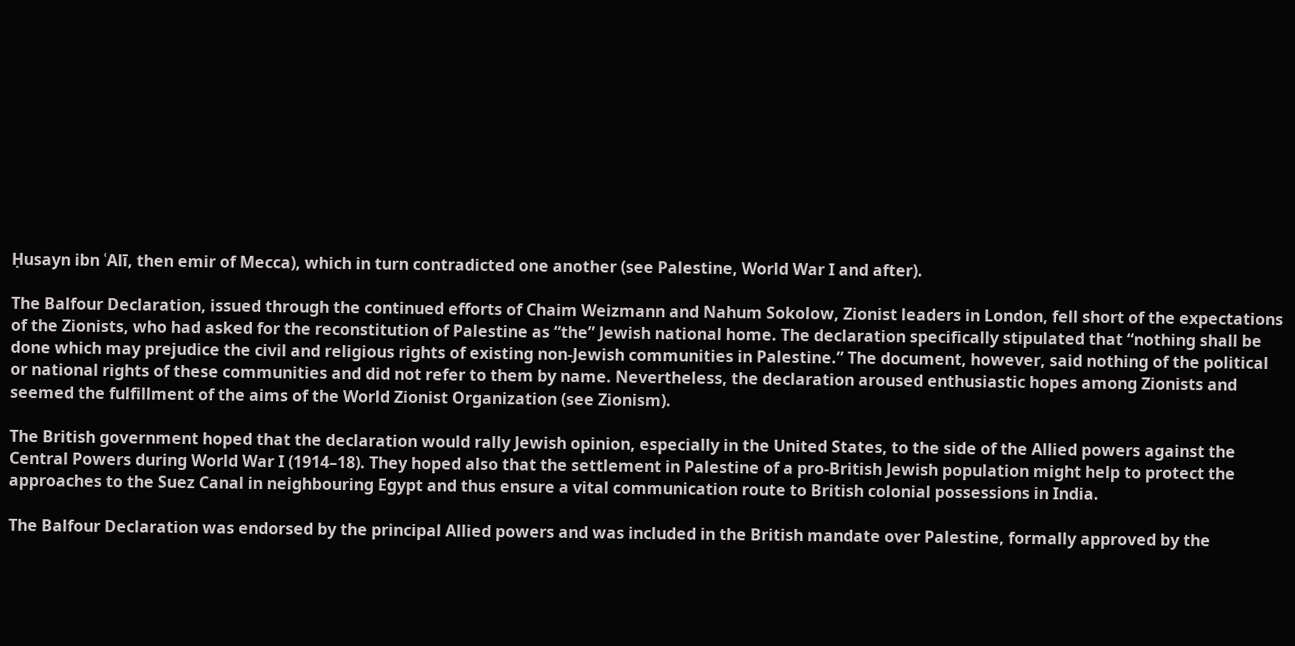Ḥusayn ibn ʿAlī, then emir of Mecca), which in turn contradicted one another (see Palestine, World War I and after).

The Balfour Declaration, issued through the continued efforts of Chaim Weizmann and Nahum Sokolow, Zionist leaders in London, fell short of the expectations of the Zionists, who had asked for the reconstitution of Palestine as “the” Jewish national home. The declaration specifically stipulated that “nothing shall be done which may prejudice the civil and religious rights of existing non-Jewish communities in Palestine.” The document, however, said nothing of the political or national rights of these communities and did not refer to them by name. Nevertheless, the declaration aroused enthusiastic hopes among Zionists and seemed the fulfillment of the aims of the World Zionist Organization (see Zionism).

The British government hoped that the declaration would rally Jewish opinion, especially in the United States, to the side of the Allied powers against the Central Powers during World War I (1914–18). They hoped also that the settlement in Palestine of a pro-British Jewish population might help to protect the approaches to the Suez Canal in neighbouring Egypt and thus ensure a vital communication route to British colonial possessions in India.

The Balfour Declaration was endorsed by the principal Allied powers and was included in the British mandate over Palestine, formally approved by the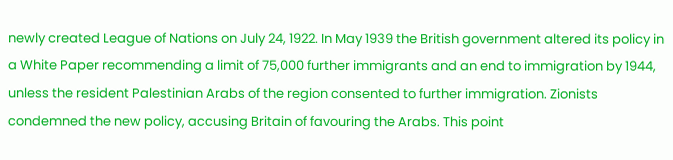newly created League of Nations on July 24, 1922. In May 1939 the British government altered its policy in a White Paper recommending a limit of 75,000 further immigrants and an end to immigration by 1944, unless the resident Palestinian Arabs of the region consented to further immigration. Zionists condemned the new policy, accusing Britain of favouring the Arabs. This point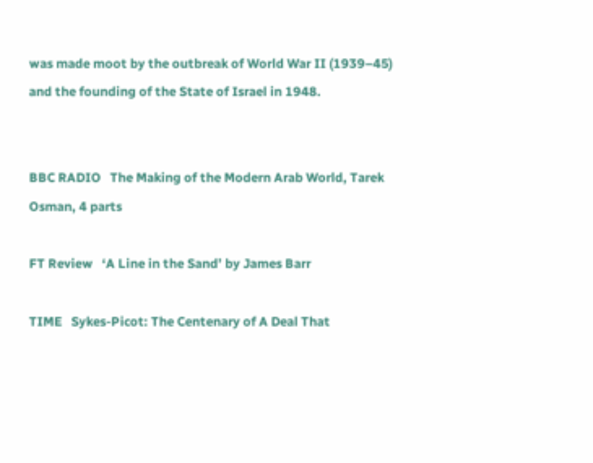was made moot by the outbreak of World War II (1939–45) and the founding of the State of Israel in 1948.


BBC RADIO   The Making of the Modern Arab World, Tarek Osman, 4 parts

FT Review   ‘A Line in the Sand’ by James Barr

TIME   Sykes-Picot: The Centenary of A Deal That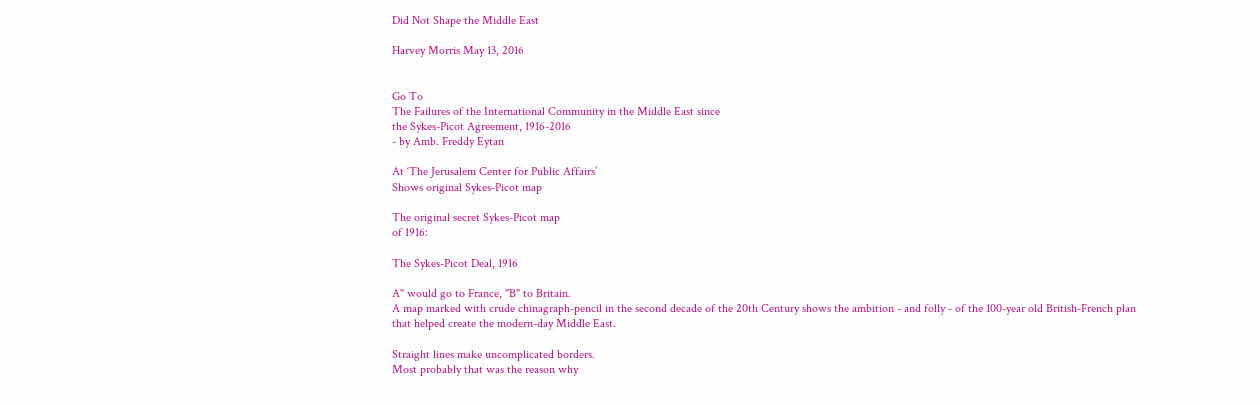Did Not Shape the Middle East

Harvey Morris May 13, 2016


Go To
The Failures of the International Community in the Middle East since
the Sykes-Picot Agreement, 1916-2016
- by Amb. Freddy Eytan

At ‘The Jerusalem Center for Public Affairs’
Shows original Sykes-Picot map

The original secret Sykes-Picot map
of 1916:

The Sykes-Picot Deal, 1916

A" would go to France, "B" to Britain.
A map marked with crude chinagraph-pencil in the second decade of the 20th Century shows the ambition - and folly - of the 100-year old British-French plan
that helped create the modern-day Middle East.

Straight lines make uncomplicated borders.
Most probably that was the reason why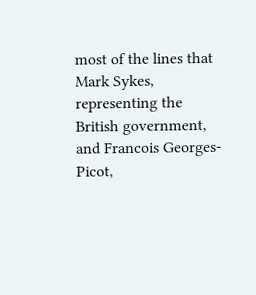most of the lines that
Mark Sykes, representing the British government,
and Francois Georges-Picot,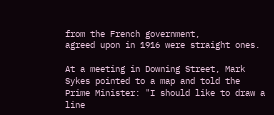from the French government,
agreed upon in 1916 were straight ones.

At a meeting in Downing Street, Mark Sykes pointed to a map and told the Prime Minister: "I should like to draw a line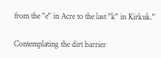from the "e" in Acre to the last "k" in Kirkuk."

Contemplating the dirt barrier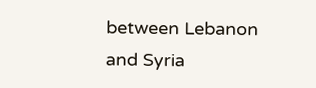between Lebanon and Syria